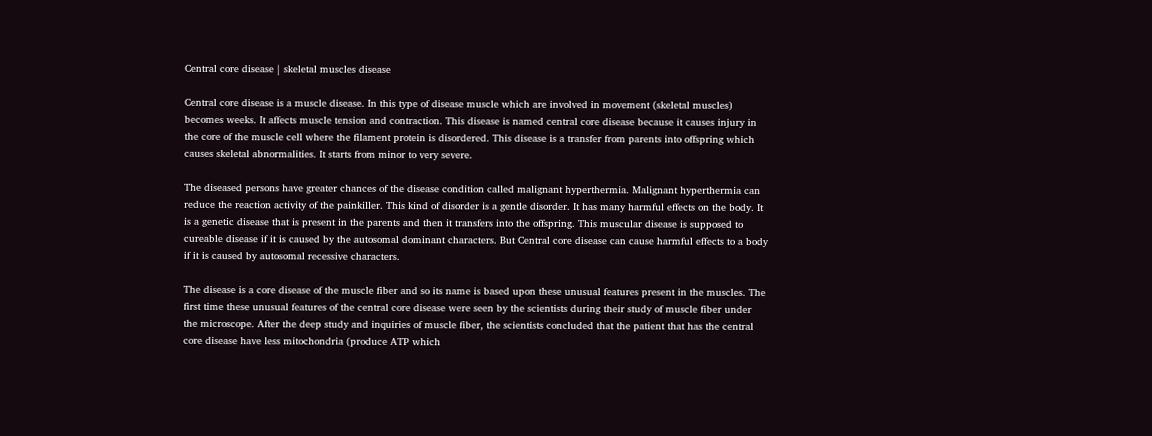Central core disease | skeletal muscles disease

Central core disease is a muscle disease. In this type of disease muscle which are involved in movement (skeletal muscles) becomes weeks. It affects muscle tension and contraction. This disease is named central core disease because it causes injury in the core of the muscle cell where the filament protein is disordered. This disease is a transfer from parents into offspring which causes skeletal abnormalities. It starts from minor to very severe.

The diseased persons have greater chances of the disease condition called malignant hyperthermia. Malignant hyperthermia can reduce the reaction activity of the painkiller. This kind of disorder is a gentle disorder. It has many harmful effects on the body. It is a genetic disease that is present in the parents and then it transfers into the offspring. This muscular disease is supposed to cureable disease if it is caused by the autosomal dominant characters. But Central core disease can cause harmful effects to a body if it is caused by autosomal recessive characters.

The disease is a core disease of the muscle fiber and so its name is based upon these unusual features present in the muscles. The first time these unusual features of the central core disease were seen by the scientists during their study of muscle fiber under the microscope. After the deep study and inquiries of muscle fiber, the scientists concluded that the patient that has the central core disease have less mitochondria (produce ATP which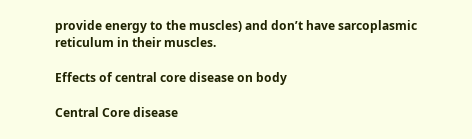provide energy to the muscles) and don’t have sarcoplasmic reticulum in their muscles.

Effects of central core disease on body

Central Core disease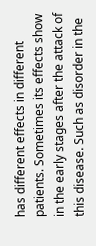has different effects in different patients. Sometimes its effects show in the early stages after the attack of this disease. Such as disorder in the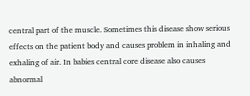central part of the muscle. Sometimes this disease show serious effects on the patient body and causes problem in inhaling and exhaling of air. In babies central core disease also causes abnormal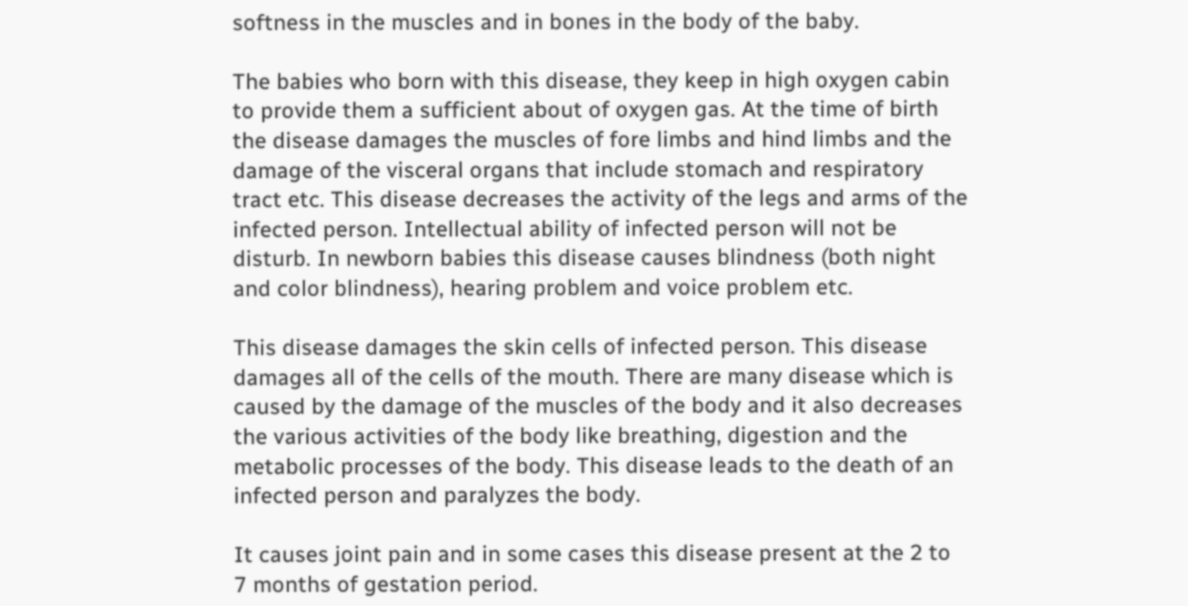softness in the muscles and in bones in the body of the baby.

The babies who born with this disease, they keep in high oxygen cabin to provide them a sufficient about of oxygen gas. At the time of birth the disease damages the muscles of fore limbs and hind limbs and the damage of the visceral organs that include stomach and respiratory tract etc. This disease decreases the activity of the legs and arms of the infected person. Intellectual ability of infected person will not be disturb. In newborn babies this disease causes blindness (both night and color blindness), hearing problem and voice problem etc.

This disease damages the skin cells of infected person. This disease damages all of the cells of the mouth. There are many disease which is caused by the damage of the muscles of the body and it also decreases the various activities of the body like breathing, digestion and the metabolic processes of the body. This disease leads to the death of an infected person and paralyzes the body.

It causes joint pain and in some cases this disease present at the 2 to 7 months of gestation period.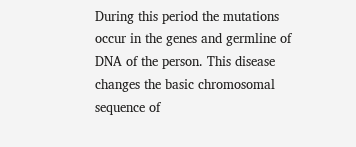During this period the mutations occur in the genes and germline of DNA of the person. This disease changes the basic chromosomal sequence of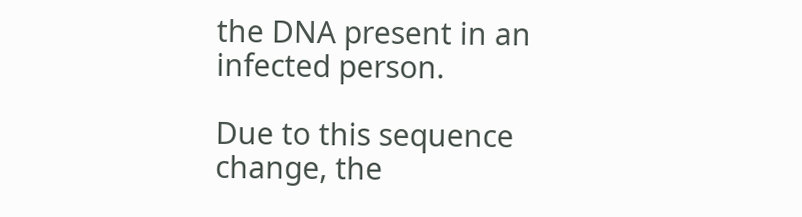the DNA present in an infected person.

Due to this sequence change, the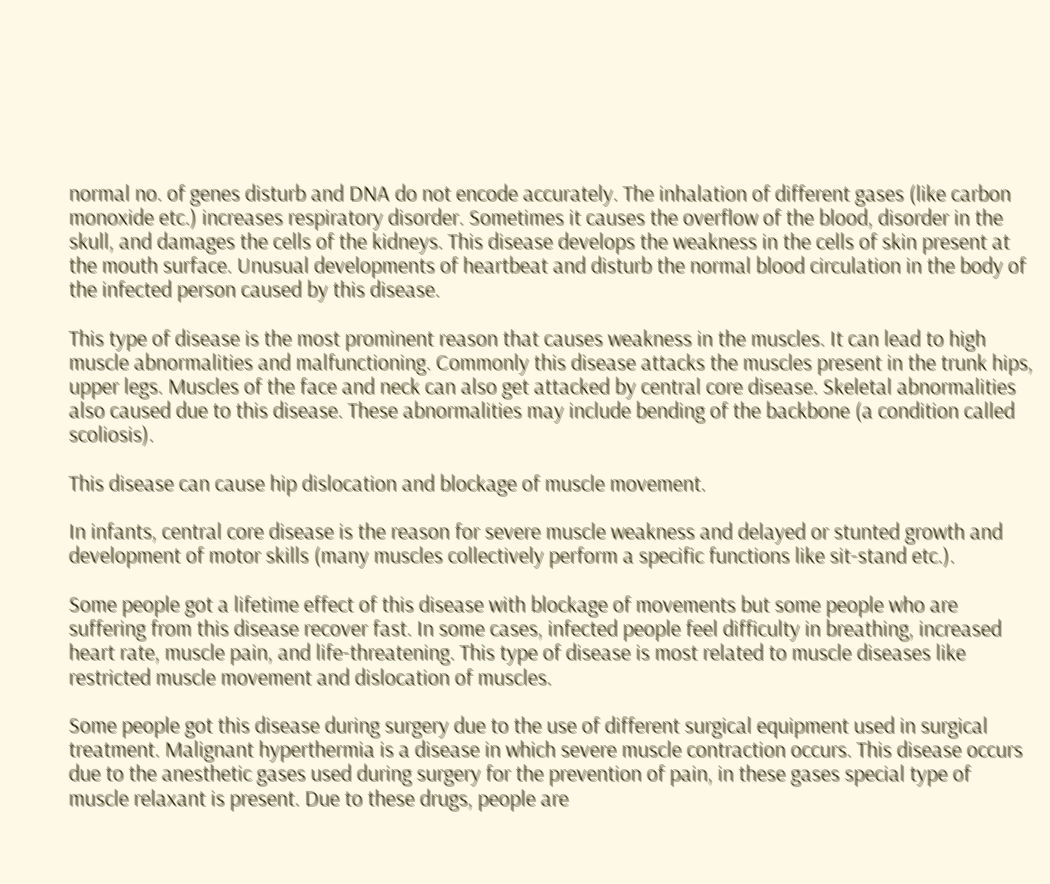normal no. of genes disturb and DNA do not encode accurately. The inhalation of different gases (like carbon monoxide etc.) increases respiratory disorder. Sometimes it causes the overflow of the blood, disorder in the skull, and damages the cells of the kidneys. This disease develops the weakness in the cells of skin present at the mouth surface. Unusual developments of heartbeat and disturb the normal blood circulation in the body of the infected person caused by this disease.

This type of disease is the most prominent reason that causes weakness in the muscles. It can lead to high muscle abnormalities and malfunctioning. Commonly this disease attacks the muscles present in the trunk hips, upper legs. Muscles of the face and neck can also get attacked by central core disease. Skeletal abnormalities also caused due to this disease. These abnormalities may include bending of the backbone (a condition called scoliosis).

This disease can cause hip dislocation and blockage of muscle movement.

In infants, central core disease is the reason for severe muscle weakness and delayed or stunted growth and development of motor skills (many muscles collectively perform a specific functions like sit-stand etc.).

Some people got a lifetime effect of this disease with blockage of movements but some people who are suffering from this disease recover fast. In some cases, infected people feel difficulty in breathing, increased heart rate, muscle pain, and life-threatening. This type of disease is most related to muscle diseases like restricted muscle movement and dislocation of muscles.

Some people got this disease during surgery due to the use of different surgical equipment used in surgical treatment. Malignant hyperthermia is a disease in which severe muscle contraction occurs. This disease occurs due to the anesthetic gases used during surgery for the prevention of pain, in these gases special type of muscle relaxant is present. Due to these drugs, people are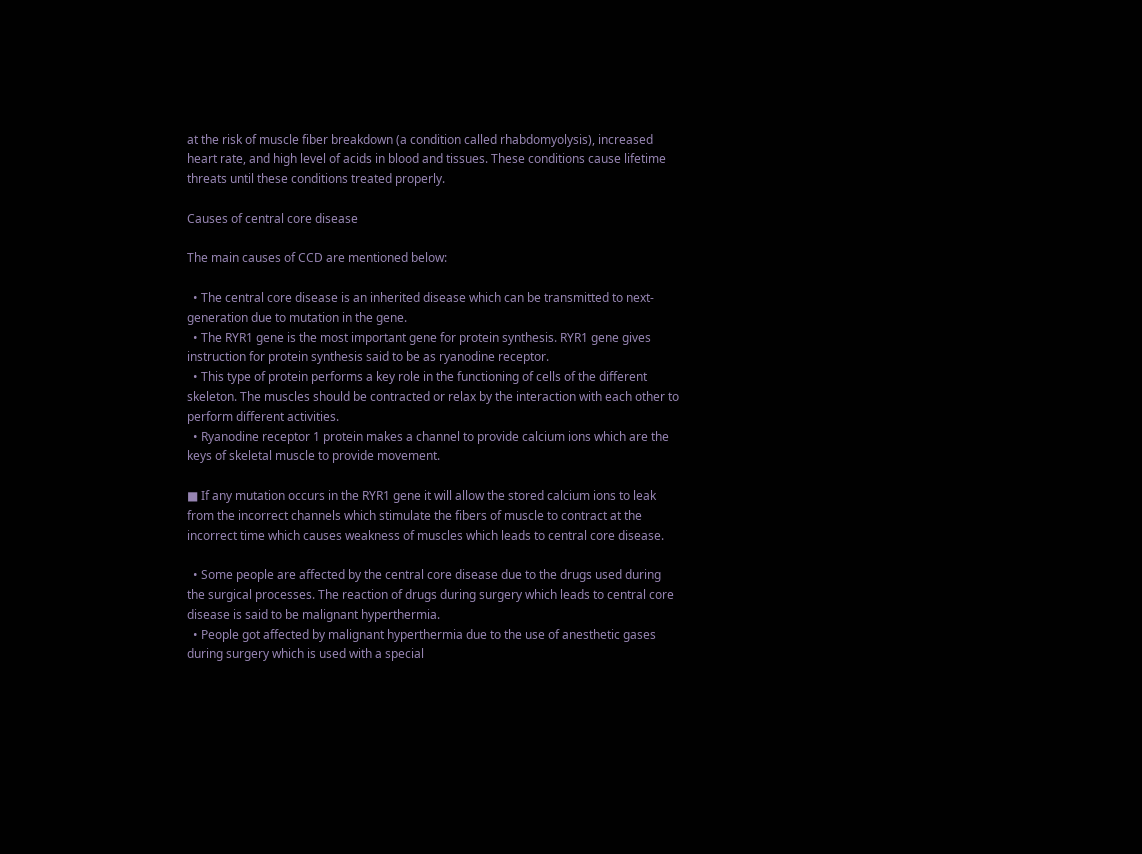at the risk of muscle fiber breakdown (a condition called rhabdomyolysis), increased heart rate, and high level of acids in blood and tissues. These conditions cause lifetime threats until these conditions treated properly.

Causes of central core disease

The main causes of CCD are mentioned below:

  • The central core disease is an inherited disease which can be transmitted to next-generation due to mutation in the gene.
  • The RYR1 gene is the most important gene for protein synthesis. RYR1 gene gives instruction for protein synthesis said to be as ryanodine receptor.
  • This type of protein performs a key role in the functioning of cells of the different skeleton. The muscles should be contracted or relax by the interaction with each other to perform different activities.
  • Ryanodine receptor 1 protein makes a channel to provide calcium ions which are the keys of skeletal muscle to provide movement.

■ If any mutation occurs in the RYR1 gene it will allow the stored calcium ions to leak from the incorrect channels which stimulate the fibers of muscle to contract at the incorrect time which causes weakness of muscles which leads to central core disease.

  • Some people are affected by the central core disease due to the drugs used during the surgical processes. The reaction of drugs during surgery which leads to central core disease is said to be malignant hyperthermia.
  • People got affected by malignant hyperthermia due to the use of anesthetic gases during surgery which is used with a special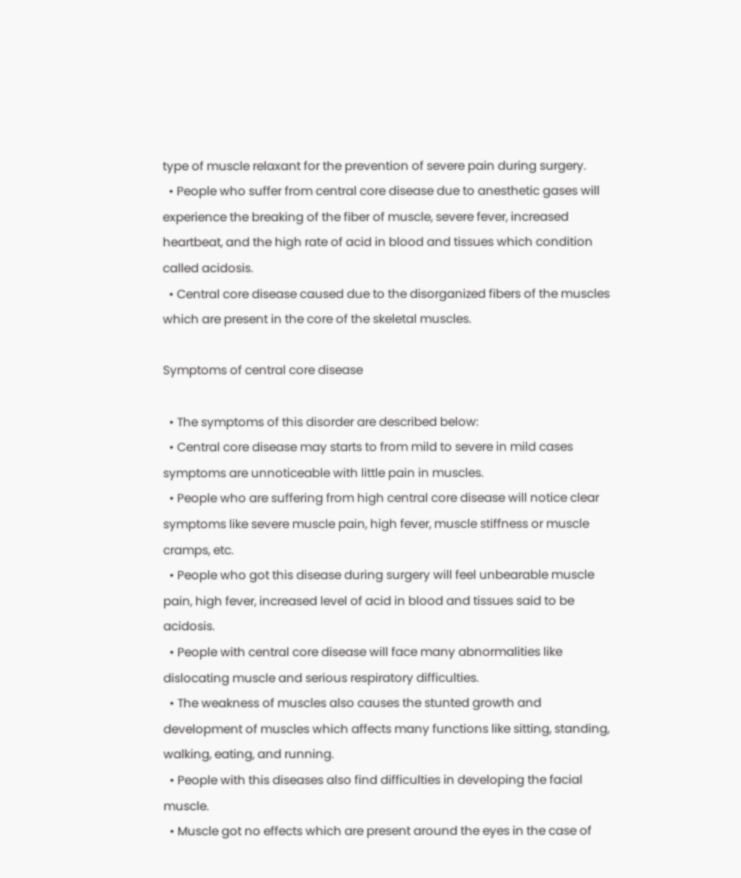type of muscle relaxant for the prevention of severe pain during surgery.
  • People who suffer from central core disease due to anesthetic gases will experience the breaking of the fiber of muscle, severe fever, increased heartbeat, and the high rate of acid in blood and tissues which condition called acidosis.
  • Central core disease caused due to the disorganized fibers of the muscles which are present in the core of the skeletal muscles.

Symptoms of central core disease

  • The symptoms of this disorder are described below:
  • Central core disease may starts to from mild to severe in mild cases symptoms are unnoticeable with little pain in muscles.
  • People who are suffering from high central core disease will notice clear symptoms like severe muscle pain, high fever, muscle stiffness or muscle cramps, etc.
  • People who got this disease during surgery will feel unbearable muscle pain, high fever, increased level of acid in blood and tissues said to be acidosis.
  • People with central core disease will face many abnormalities like dislocating muscle and serious respiratory difficulties.
  • The weakness of muscles also causes the stunted growth and development of muscles which affects many functions like sitting, standing, walking, eating, and running.
  • People with this diseases also find difficulties in developing the facial muscle.
  • Muscle got no effects which are present around the eyes in the case of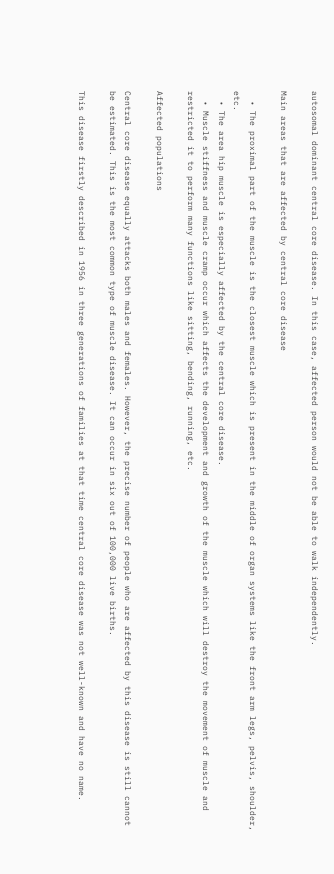autosomal dominant central core disease. In this case, affected person would not be able to walk independently.

Main areas that are affected by central core disease

  • The proximal part of the muscle is the closest muscle which is present in the middle of organ systems like the front arm legs, pelvis, shoulder, etc.
  • The area hip muscle is especially affected by the central core disease.
  • Muscle stiffness and muscle cramp occur which affects the development and growth of the muscle which will destroy the movement of muscle and restricted it to perform many functions like sitting, bending, running, etc.

Affected populations

Central core disease equally attacks both males and females. However, the precise number of people who are affected by this disease is still cannot be estimated. This is the most common type of muscle disease. It can occur in six out of 100,000 live births.

This disease firstly described in 1956 in three generations of families at that time central core disease was not well-known and have no name.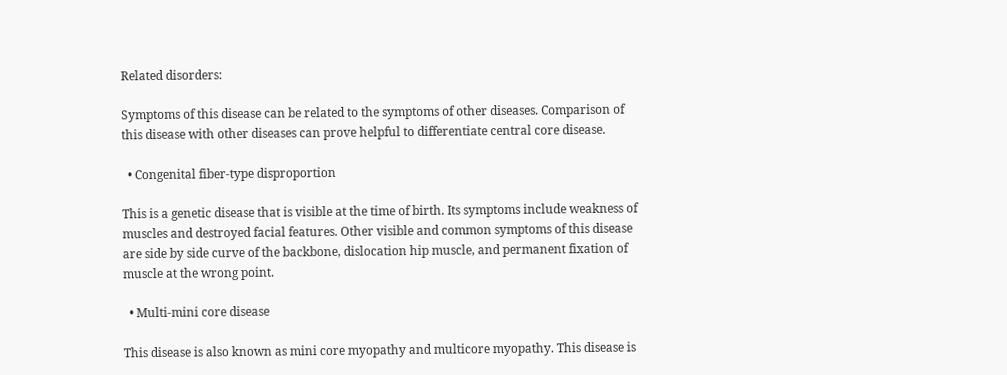Related disorders:

Symptoms of this disease can be related to the symptoms of other diseases. Comparison of this disease with other diseases can prove helpful to differentiate central core disease.

  • Congenital fiber-type disproportion

This is a genetic disease that is visible at the time of birth. Its symptoms include weakness of muscles and destroyed facial features. Other visible and common symptoms of this disease are side by side curve of the backbone, dislocation hip muscle, and permanent fixation of muscle at the wrong point.

  • Multi-mini core disease

This disease is also known as mini core myopathy and multicore myopathy. This disease is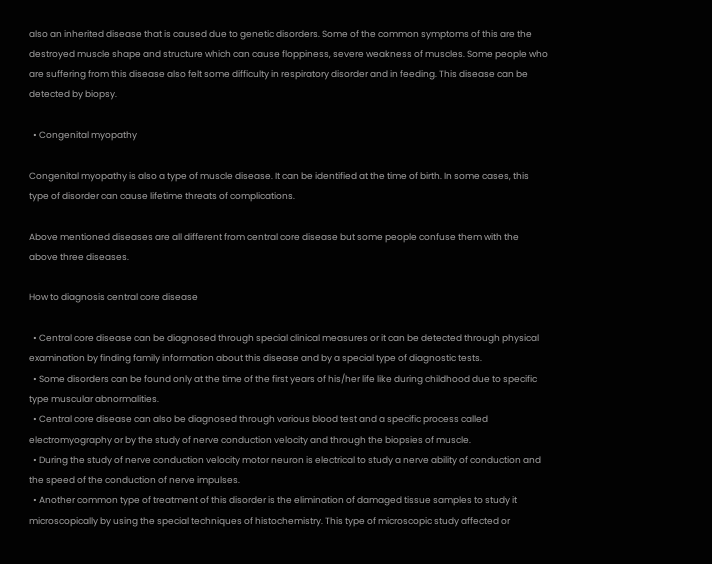also an inherited disease that is caused due to genetic disorders. Some of the common symptoms of this are the destroyed muscle shape and structure which can cause floppiness, severe weakness of muscles. Some people who are suffering from this disease also felt some difficulty in respiratory disorder and in feeding. This disease can be detected by biopsy.

  • Congenital myopathy

Congenital myopathy is also a type of muscle disease. It can be identified at the time of birth. In some cases, this type of disorder can cause lifetime threats of complications.

Above mentioned diseases are all different from central core disease but some people confuse them with the above three diseases.

How to diagnosis central core disease

  • Central core disease can be diagnosed through special clinical measures or it can be detected through physical examination by finding family information about this disease and by a special type of diagnostic tests.
  • Some disorders can be found only at the time of the first years of his/her life like during childhood due to specific type muscular abnormalities.
  • Central core disease can also be diagnosed through various blood test and a specific process called electromyography or by the study of nerve conduction velocity and through the biopsies of muscle.
  • During the study of nerve conduction velocity motor neuron is electrical to study a nerve ability of conduction and the speed of the conduction of nerve impulses.
  • Another common type of treatment of this disorder is the elimination of damaged tissue samples to study it microscopically by using the special techniques of histochemistry. This type of microscopic study affected or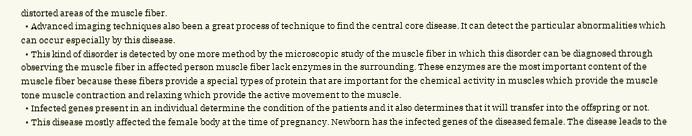distorted areas of the muscle fiber.
  • Advanced imaging techniques also been a great process of technique to find the central core disease. It can detect the particular abnormalities which can occur especially by this disease.
  • This kind of disorder is detected by one more method by the microscopic study of the muscle fiber in which this disorder can be diagnosed through observing the muscle fiber in affected person muscle fiber lack enzymes in the surrounding. These enzymes are the most important content of the muscle fiber because these fibers provide a special types of protein that are important for the chemical activity in muscles which provide the muscle tone muscle contraction and relaxing which provide the active movement to the muscle.
  • Infected genes present in an individual determine the condition of the patients and it also determines that it will transfer into the offspring or not.
  • This disease mostly affected the female body at the time of pregnancy. Newborn has the infected genes of the diseased female. The disease leads to the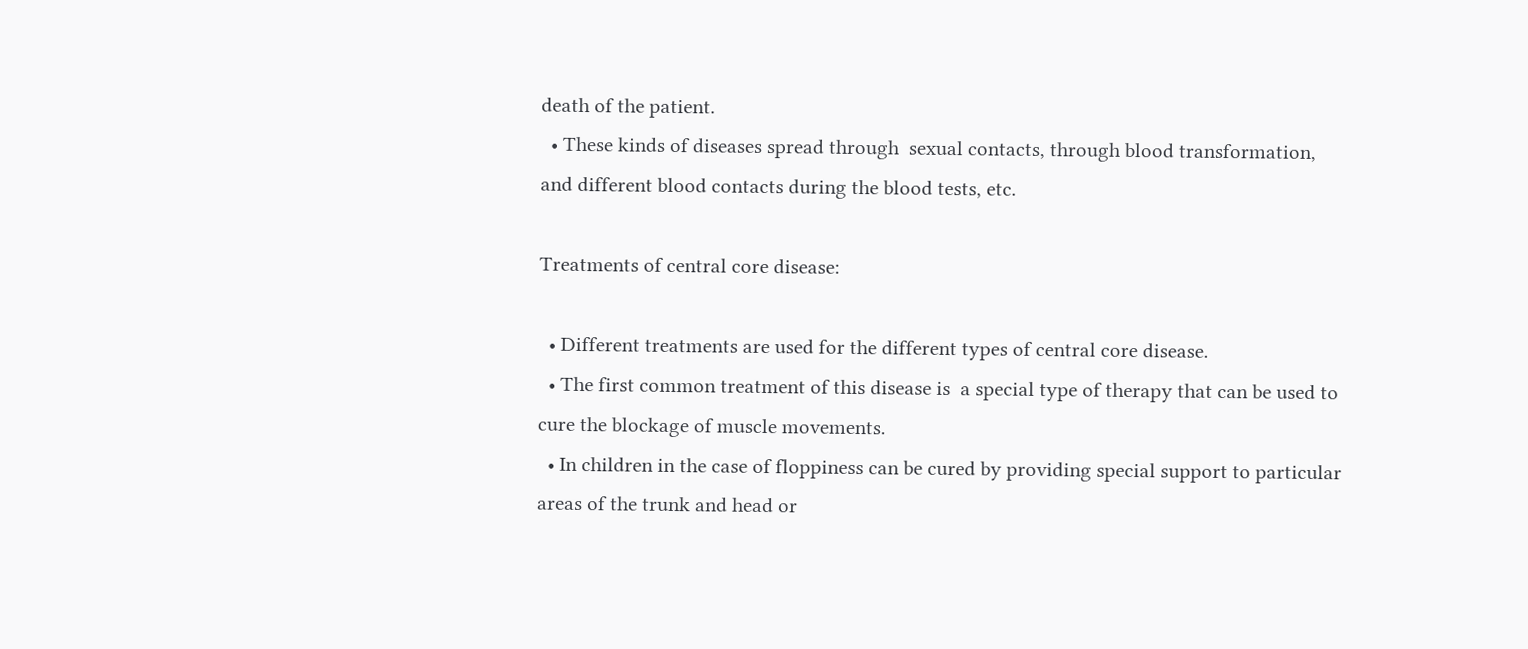death of the patient.
  • These kinds of diseases spread through  sexual contacts, through blood transformation, and different blood contacts during the blood tests, etc.

Treatments of central core disease:

  • Different treatments are used for the different types of central core disease.
  • The first common treatment of this disease is  a special type of therapy that can be used to cure the blockage of muscle movements.
  • In children in the case of floppiness can be cured by providing special support to particular areas of the trunk and head or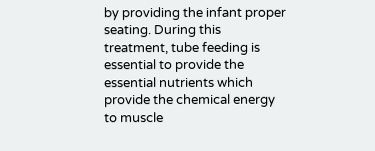by providing the infant proper seating. During this treatment, tube feeding is essential to provide the essential nutrients which provide the chemical energy to muscle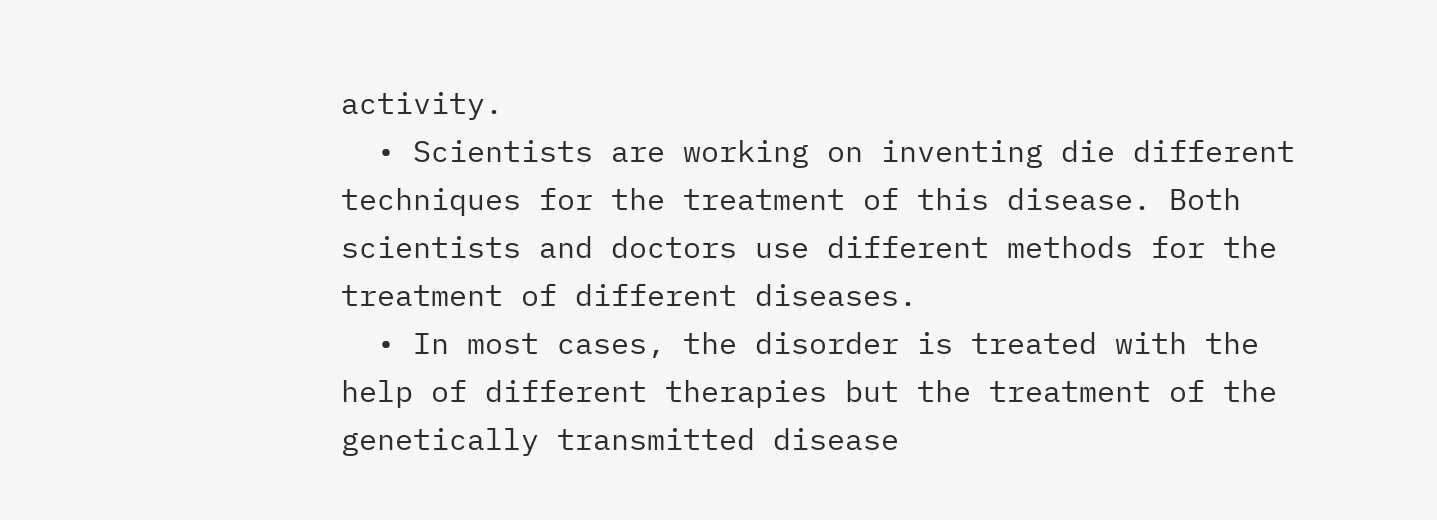activity.
  • Scientists are working on inventing die different techniques for the treatment of this disease. Both scientists and doctors use different methods for the treatment of different diseases.
  • In most cases, the disorder is treated with the help of different therapies but the treatment of the genetically transmitted disease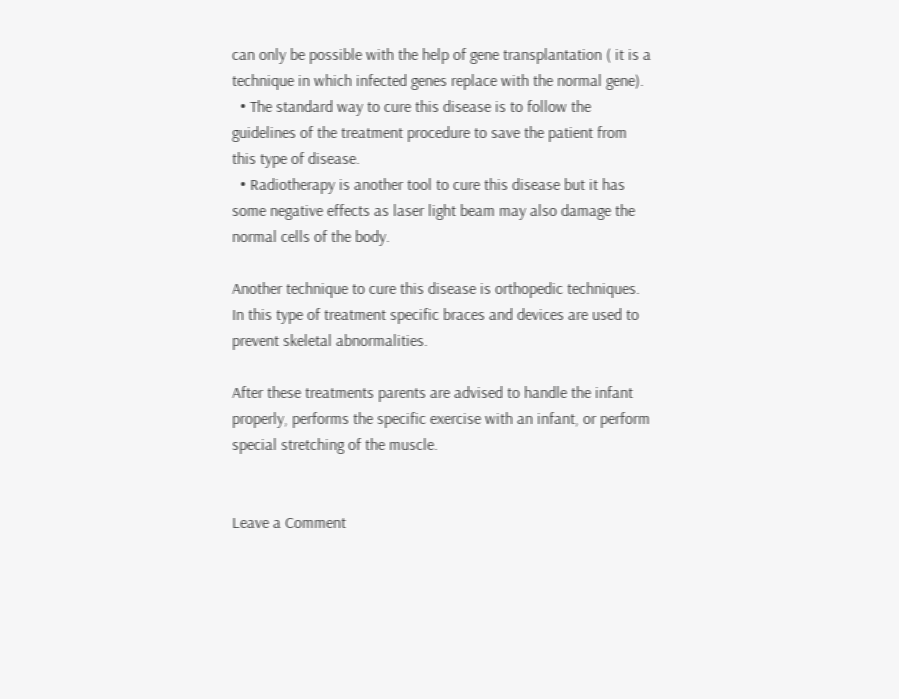can only be possible with the help of gene transplantation ( it is a technique in which infected genes replace with the normal gene).
  • The standard way to cure this disease is to follow the guidelines of the treatment procedure to save the patient from this type of disease.
  • Radiotherapy is another tool to cure this disease but it has some negative effects as laser light beam may also damage the normal cells of the body.

Another technique to cure this disease is orthopedic techniques. In this type of treatment specific braces and devices are used to prevent skeletal abnormalities.

After these treatments parents are advised to handle the infant properly, performs the specific exercise with an infant, or perform special stretching of the muscle.


Leave a Comment